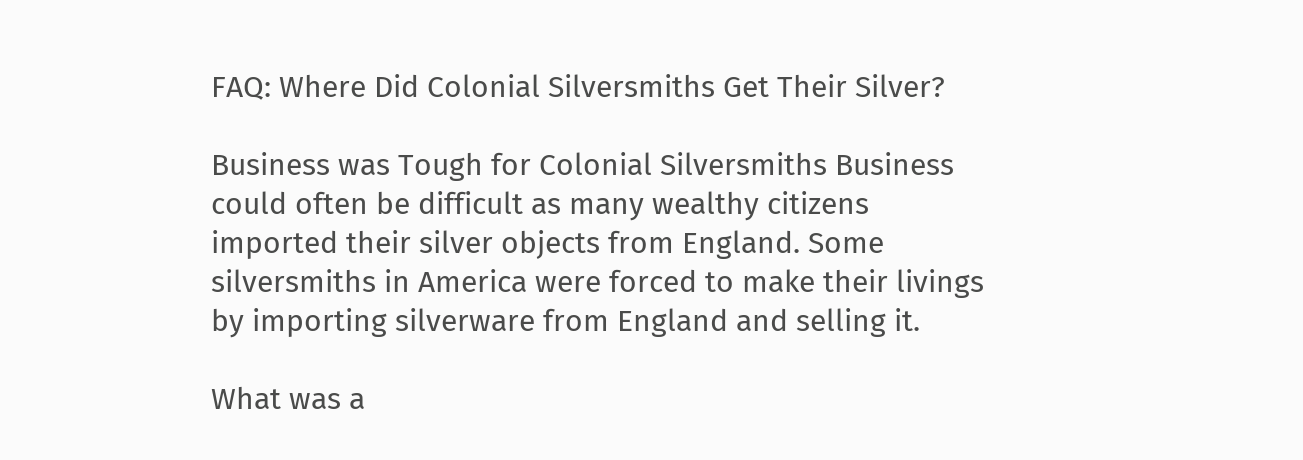FAQ: Where Did Colonial Silversmiths Get Their Silver?

Business was Tough for Colonial Silversmiths Business could often be difficult as many wealthy citizens imported their silver objects from England. Some silversmiths in America were forced to make their livings by importing silverware from England and selling it.

What was a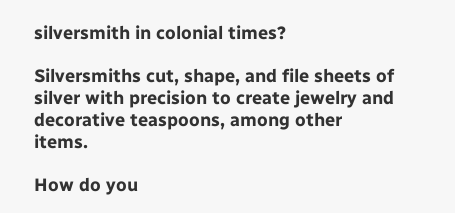silversmith in colonial times?

Silversmiths cut, shape, and file sheets of silver with precision to create jewelry and decorative teaspoons, among other items.

How do you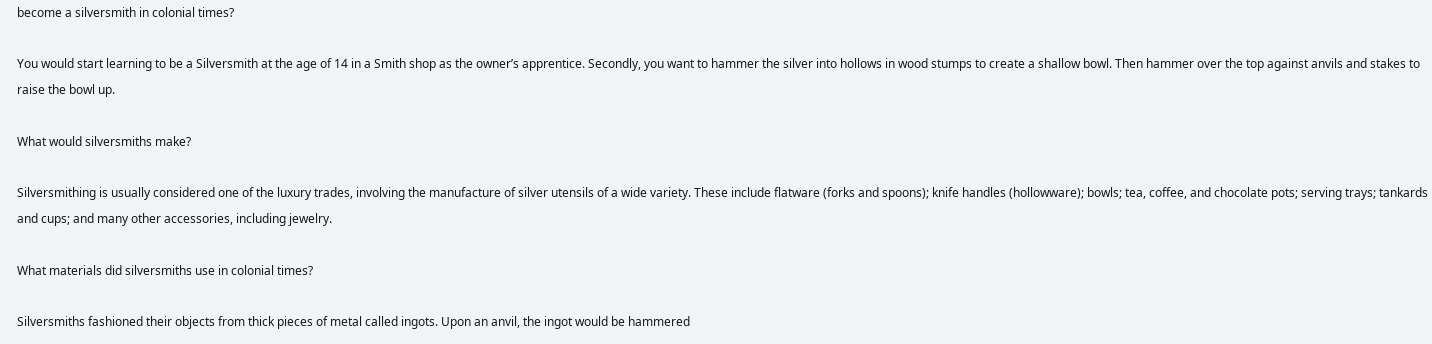become a silversmith in colonial times?

You would start learning to be a Silversmith at the age of 14 in a Smith shop as the owner’s apprentice. Secondly, you want to hammer the silver into hollows in wood stumps to create a shallow bowl. Then hammer over the top against anvils and stakes to raise the bowl up.

What would silversmiths make?

Silversmithing is usually considered one of the luxury trades, involving the manufacture of silver utensils of a wide variety. These include flatware (forks and spoons); knife handles (hollowware); bowls; tea, coffee, and chocolate pots; serving trays; tankards and cups; and many other accessories, including jewelry.

What materials did silversmiths use in colonial times?

Silversmiths fashioned their objects from thick pieces of metal called ingots. Upon an anvil, the ingot would be hammered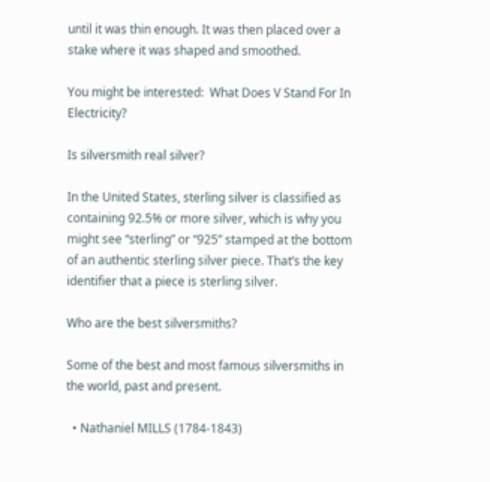until it was thin enough. It was then placed over a stake where it was shaped and smoothed.

You might be interested:  What Does V Stand For In Electricity?

Is silversmith real silver?

In the United States, sterling silver is classified as containing 92.5% or more silver, which is why you might see “sterling” or “925” stamped at the bottom of an authentic sterling silver piece. That’s the key identifier that a piece is sterling silver.

Who are the best silversmiths?

Some of the best and most famous silversmiths in the world, past and present.

  • Nathaniel MILLS (1784-1843)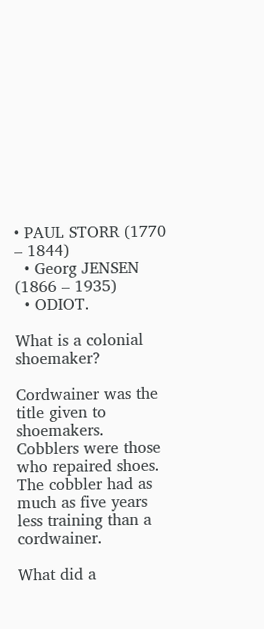• PAUL STORR (1770 – 1844)
  • Georg JENSEN (1866 – 1935)
  • ODIOT.

What is a colonial shoemaker?

Cordwainer was the title given to shoemakers. Cobblers were those who repaired shoes. The cobbler had as much as five years less training than a cordwainer.

What did a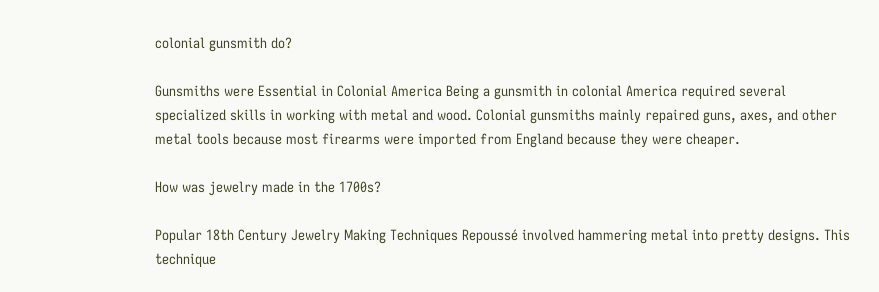colonial gunsmith do?

Gunsmiths were Essential in Colonial America Being a gunsmith in colonial America required several specialized skills in working with metal and wood. Colonial gunsmiths mainly repaired guns, axes, and other metal tools because most firearms were imported from England because they were cheaper.

How was jewelry made in the 1700s?

Popular 18th Century Jewelry Making Techniques Repoussé involved hammering metal into pretty designs. This technique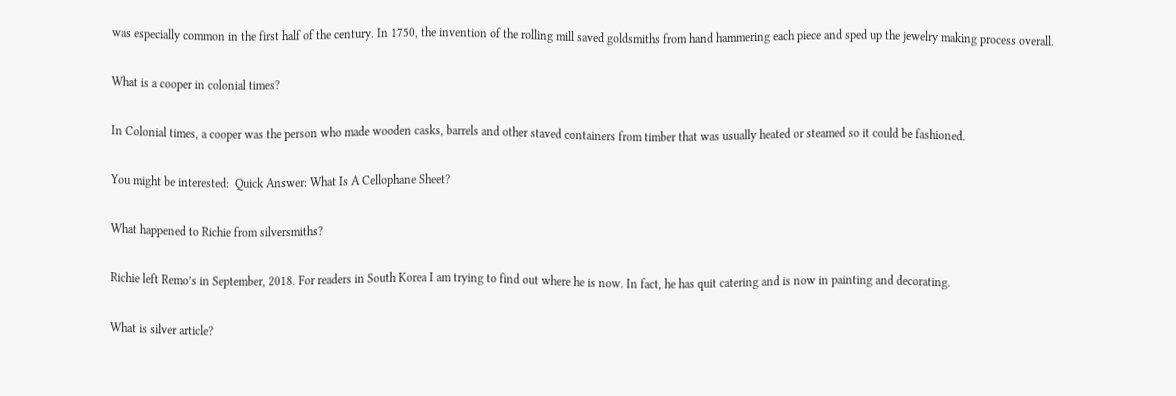was especially common in the first half of the century. In 1750, the invention of the rolling mill saved goldsmiths from hand hammering each piece and sped up the jewelry making process overall.

What is a cooper in colonial times?

In Colonial times, a cooper was the person who made wooden casks, barrels and other staved containers from timber that was usually heated or steamed so it could be fashioned.

You might be interested:  Quick Answer: What Is A Cellophane Sheet?

What happened to Richie from silversmiths?

Richie left Remo’s in September, 2018. For readers in South Korea I am trying to find out where he is now. In fact, he has quit catering and is now in painting and decorating.

What is silver article?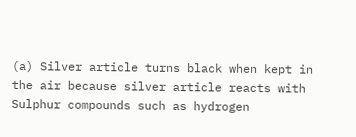(a) Silver article turns black when kept in the air because silver article reacts with Sulphur compounds such as hydrogen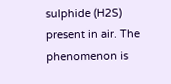sulphide (H2S) present in air. The phenomenon is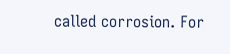called corrosion. For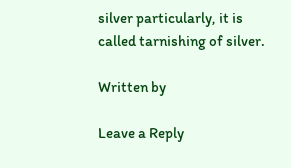silver particularly, it is called tarnishing of silver.

Written by

Leave a Reply